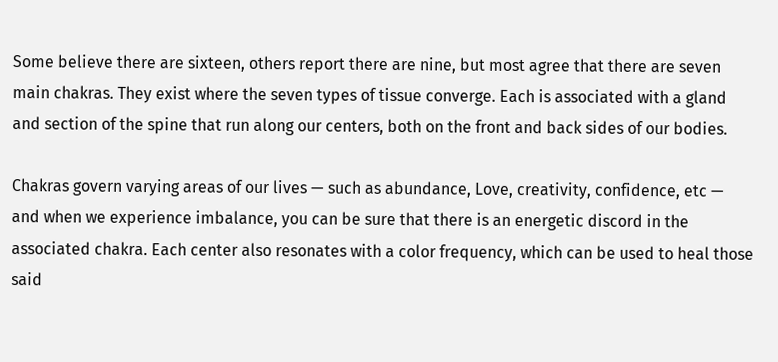Some believe there are sixteen, others report there are nine, but most agree that there are seven main chakras. They exist where the seven types of tissue converge. Each is associated with a gland and section of the spine that run along our centers, both on the front and back sides of our bodies.

Chakras govern varying areas of our lives — such as abundance, Love, creativity, confidence, etc — and when we experience imbalance, you can be sure that there is an energetic discord in the associated chakra. Each center also resonates with a color frequency, which can be used to heal those said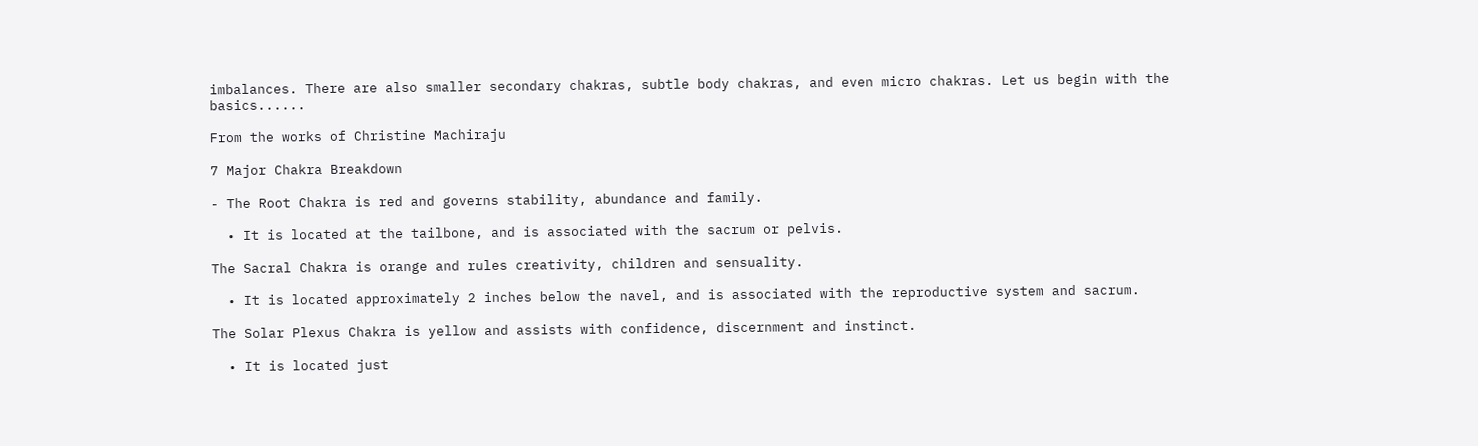imbalances. There are also smaller secondary chakras, subtle body chakras, and even micro chakras. Let us begin with the basics......

From the works of Christine Machiraju

7 Major Chakra Breakdown

- The Root Chakra is red and governs stability, abundance and family.

  • It is located at the tailbone, and is associated with the sacrum or pelvis.

The Sacral Chakra is orange and rules creativity, children and sensuality.

  • It is located approximately 2 inches below the navel, and is associated with the reproductive system and sacrum.

The Solar Plexus Chakra is yellow and assists with confidence, discernment and instinct.

  • It is located just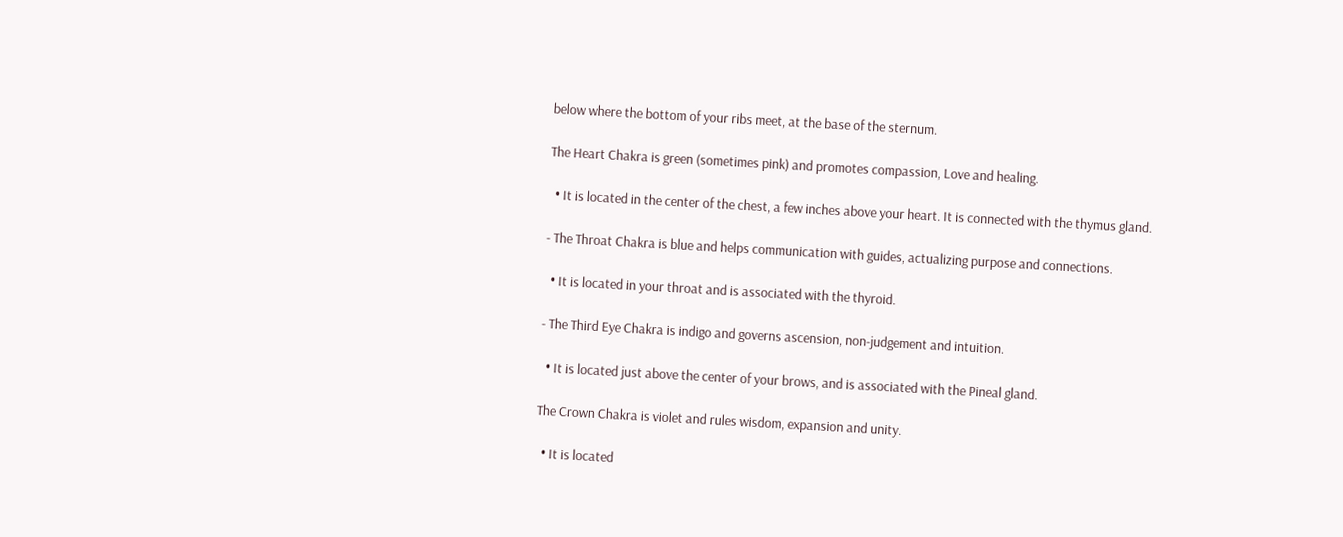below where the bottom of your ribs meet, at the base of the sternum.

The Heart Chakra is green (sometimes pink) and promotes compassion, Love and healing.

  • It is located in the center of the chest, a few inches above your heart. It is connected with the thymus gland.

- The Throat Chakra is blue and helps communication with guides, actualizing purpose and connections.

  • It is located in your throat and is associated with the thyroid.

- The Third Eye Chakra is indigo and governs ascension, non-judgement and intuition.

  • It is located just above the center of your brows, and is associated with the Pineal gland.

The Crown Chakra is violet and rules wisdom, expansion and unity.

  • It is located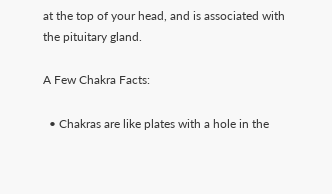at the top of your head, and is associated with the pituitary gland.

A Few Chakra Facts:

  • Chakras are like plates with a hole in the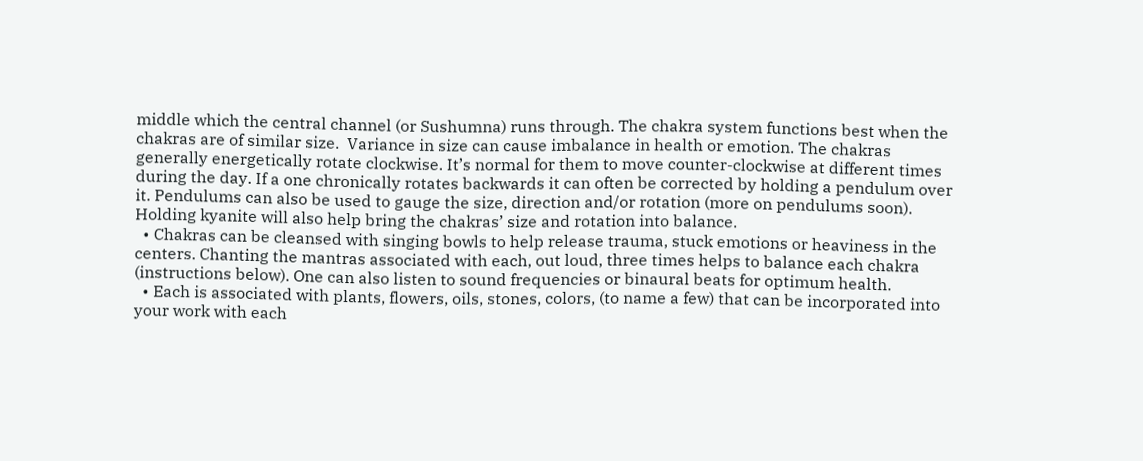middle which the central channel (or Sushumna) runs through. The chakra system functions best when the chakras are of similar size.  Variance in size can cause imbalance in health or emotion. The chakras generally energetically rotate clockwise. It’s normal for them to move counter-clockwise at different times during the day. If a one chronically rotates backwards it can often be corrected by holding a pendulum over it. Pendulums can also be used to gauge the size, direction and/or rotation (more on pendulums soon). Holding kyanite will also help bring the chakras’ size and rotation into balance.
  • Chakras can be cleansed with singing bowls to help release trauma, stuck emotions or heaviness in the centers. Chanting the mantras associated with each, out loud, three times helps to balance each chakra (instructions below). One can also listen to sound frequencies or binaural beats for optimum health.
  • Each is associated with plants, flowers, oils, stones, colors, (to name a few) that can be incorporated into your work with each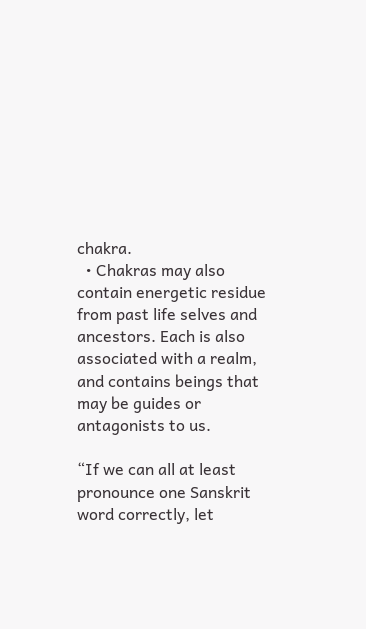chakra.
  • Chakras may also contain energetic residue from past life selves and ancestors. Each is also associated with a realm, and contains beings that may be guides or antagonists to us.

“If we can all at least pronounce one Sanskrit word correctly, let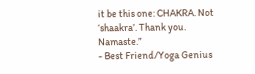it be this one: CHAKRA. Not ‘shaakra’. Thank you. Namaste.”
- Best Friend/Yoga Genius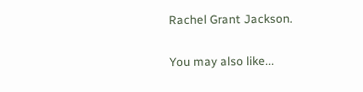Rachel Grant Jackson.

You may also like...